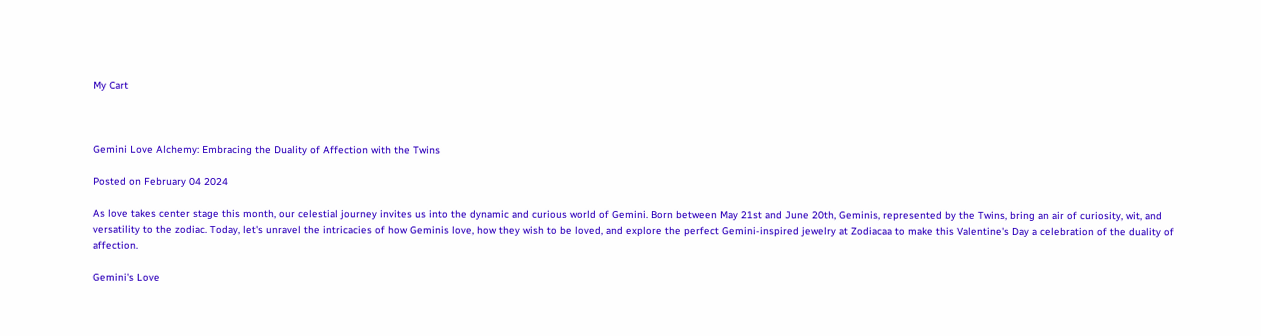My Cart



Gemini Love Alchemy: Embracing the Duality of Affection with the Twins

Posted on February 04 2024

As love takes center stage this month, our celestial journey invites us into the dynamic and curious world of Gemini. Born between May 21st and June 20th, Geminis, represented by the Twins, bring an air of curiosity, wit, and versatility to the zodiac. Today, let's unravel the intricacies of how Geminis love, how they wish to be loved, and explore the perfect Gemini-inspired jewelry at Zodiacaa to make this Valentine's Day a celebration of the duality of affection.

Gemini's Love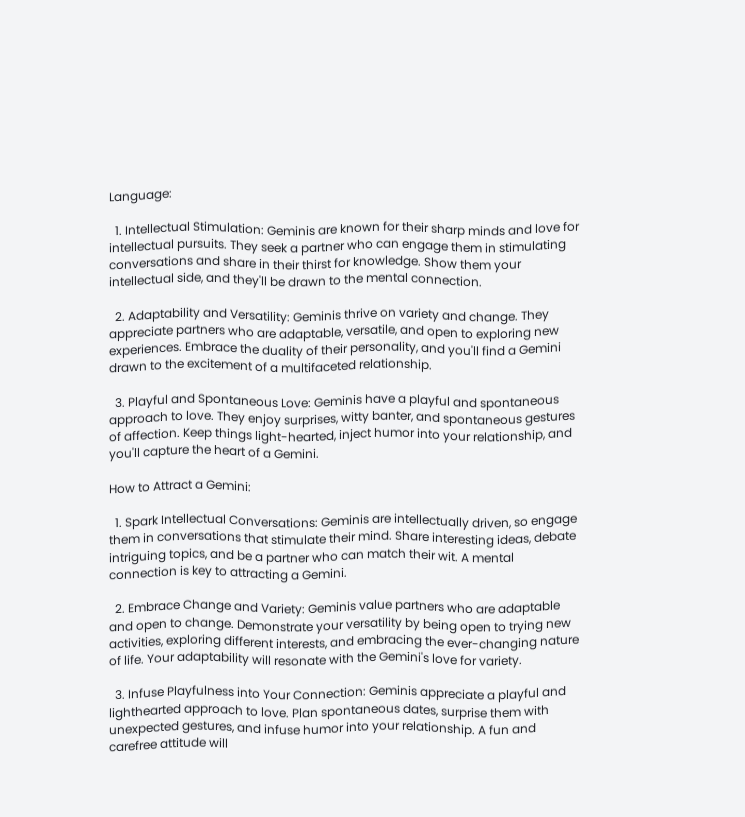Language:

  1. Intellectual Stimulation: Geminis are known for their sharp minds and love for intellectual pursuits. They seek a partner who can engage them in stimulating conversations and share in their thirst for knowledge. Show them your intellectual side, and they'll be drawn to the mental connection.

  2. Adaptability and Versatility: Geminis thrive on variety and change. They appreciate partners who are adaptable, versatile, and open to exploring new experiences. Embrace the duality of their personality, and you'll find a Gemini drawn to the excitement of a multifaceted relationship.

  3. Playful and Spontaneous Love: Geminis have a playful and spontaneous approach to love. They enjoy surprises, witty banter, and spontaneous gestures of affection. Keep things light-hearted, inject humor into your relationship, and you'll capture the heart of a Gemini.

How to Attract a Gemini:

  1. Spark Intellectual Conversations: Geminis are intellectually driven, so engage them in conversations that stimulate their mind. Share interesting ideas, debate intriguing topics, and be a partner who can match their wit. A mental connection is key to attracting a Gemini.

  2. Embrace Change and Variety: Geminis value partners who are adaptable and open to change. Demonstrate your versatility by being open to trying new activities, exploring different interests, and embracing the ever-changing nature of life. Your adaptability will resonate with the Gemini's love for variety.

  3. Infuse Playfulness into Your Connection: Geminis appreciate a playful and lighthearted approach to love. Plan spontaneous dates, surprise them with unexpected gestures, and infuse humor into your relationship. A fun and carefree attitude will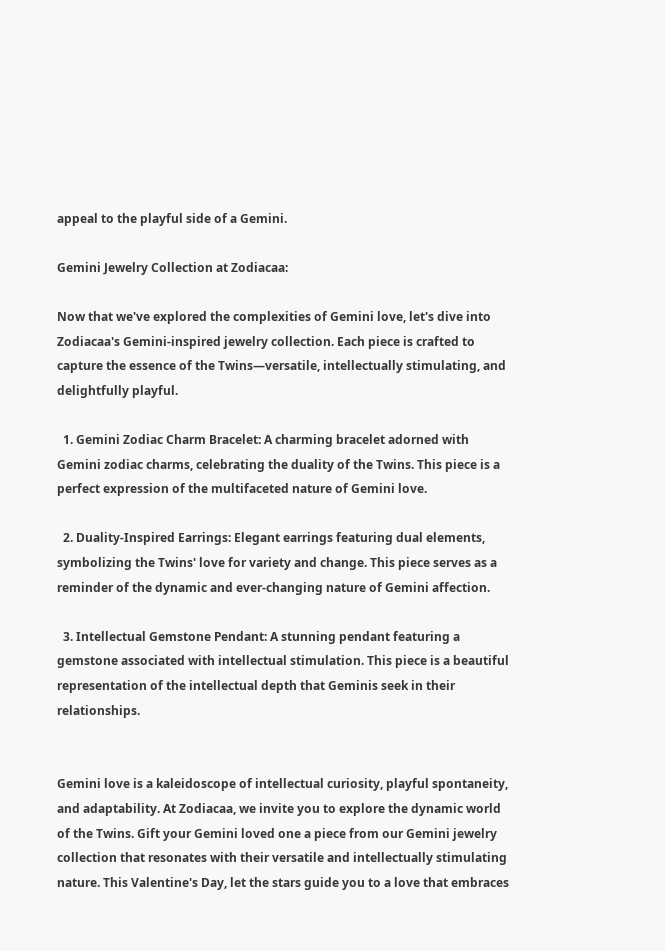appeal to the playful side of a Gemini.

Gemini Jewelry Collection at Zodiacaa:

Now that we've explored the complexities of Gemini love, let's dive into Zodiacaa's Gemini-inspired jewelry collection. Each piece is crafted to capture the essence of the Twins—versatile, intellectually stimulating, and delightfully playful.

  1. Gemini Zodiac Charm Bracelet: A charming bracelet adorned with Gemini zodiac charms, celebrating the duality of the Twins. This piece is a perfect expression of the multifaceted nature of Gemini love.

  2. Duality-Inspired Earrings: Elegant earrings featuring dual elements, symbolizing the Twins' love for variety and change. This piece serves as a reminder of the dynamic and ever-changing nature of Gemini affection.

  3. Intellectual Gemstone Pendant: A stunning pendant featuring a gemstone associated with intellectual stimulation. This piece is a beautiful representation of the intellectual depth that Geminis seek in their relationships.


Gemini love is a kaleidoscope of intellectual curiosity, playful spontaneity, and adaptability. At Zodiacaa, we invite you to explore the dynamic world of the Twins. Gift your Gemini loved one a piece from our Gemini jewelry collection that resonates with their versatile and intellectually stimulating nature. This Valentine's Day, let the stars guide you to a love that embraces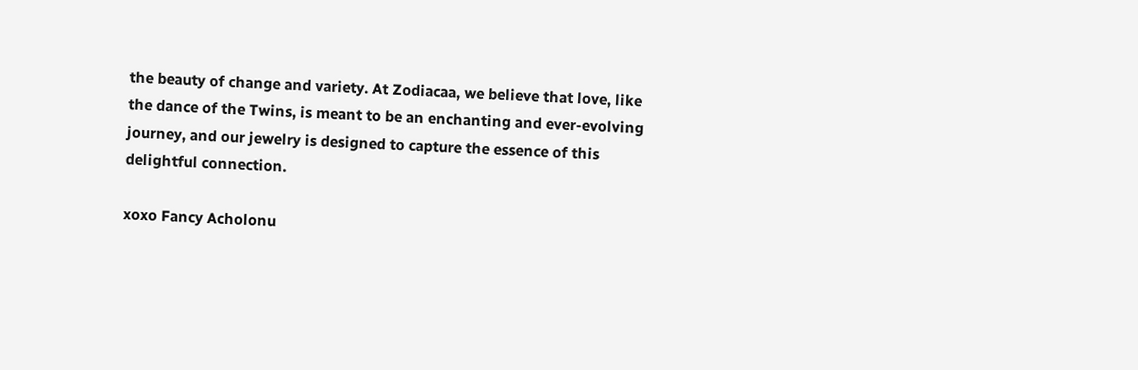the beauty of change and variety. At Zodiacaa, we believe that love, like the dance of the Twins, is meant to be an enchanting and ever-evolving journey, and our jewelry is designed to capture the essence of this delightful connection.

xoxo Fancy Acholonu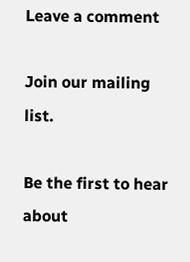Leave a comment

Join our mailing list.

Be the first to hear about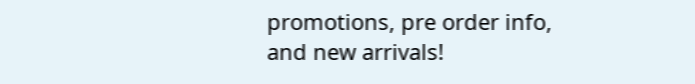promotions, pre order info, and new arrivals!